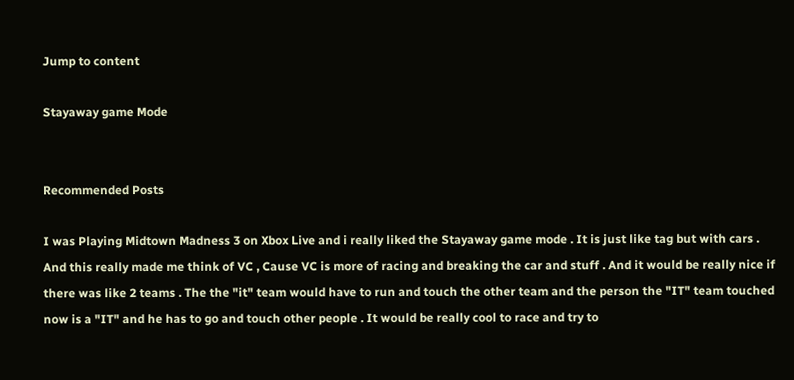Jump to content

Stayaway game Mode


Recommended Posts

I was Playing Midtown Madness 3 on Xbox Live and i really liked the Stayaway game mode . It is just like tag but with cars . And this really made me think of VC , Cause VC is more of racing and breaking the car and stuff . And it would be really nice if there was like 2 teams . The the "it" team would have to run and touch the other team and the person the "IT" team touched now is a "IT" and he has to go and touch other people . It would be really cool to race and try to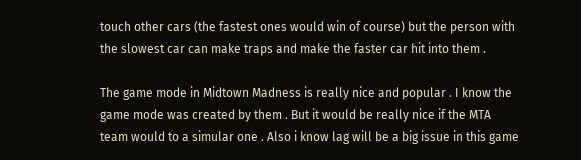touch other cars (the fastest ones would win of course) but the person with the slowest car can make traps and make the faster car hit into them .

The game mode in Midtown Madness is really nice and popular . I know the game mode was created by them . But it would be really nice if the MTA team would to a simular one . Also i know lag will be a big issue in this game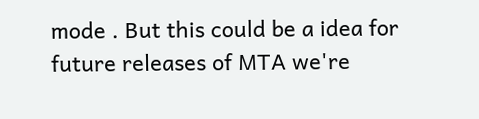mode . But this could be a idea for future releases of MTA we're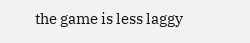the game is less laggy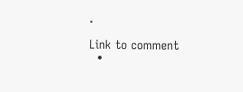.

Link to comment
  •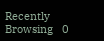Recently Browsing   0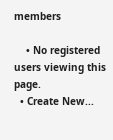members

    • No registered users viewing this page.
  • Create New...